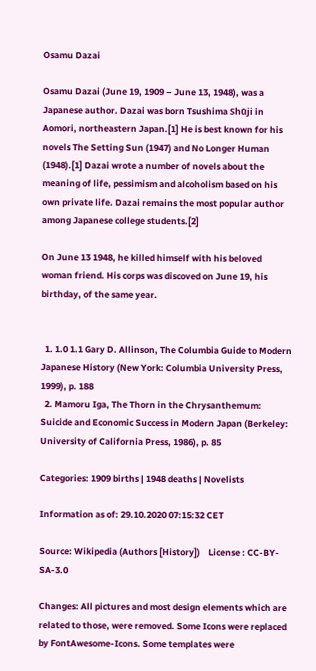Osamu Dazai

Osamu Dazai (June 19, 1909 – June 13, 1948), was a Japanese author. Dazai was born Tsushima Shūji in Aomori, northeastern Japan.[1] He is best known for his novels The Setting Sun (1947) and No Longer Human (1948).[1] Dazai wrote a number of novels about the meaning of life, pessimism and alcoholism based on his own private life. Dazai remains the most popular author among Japanese college students.[2]

On June 13 1948, he killed himself with his beloved woman friend. His corps was discoved on June 19, his birthday, of the same year.


  1. 1.0 1.1 Gary D. Allinson, The Columbia Guide to Modern Japanese History (New York: Columbia University Press, 1999), p. 188
  2. Mamoru Iga, The Thorn in the Chrysanthemum: Suicide and Economic Success in Modern Japan (Berkeley: University of California Press, 1986), p. 85

Categories: 1909 births | 1948 deaths | Novelists

Information as of: 29.10.2020 07:15:32 CET

Source: Wikipedia (Authors [History])    License : CC-BY-SA-3.0

Changes: All pictures and most design elements which are related to those, were removed. Some Icons were replaced by FontAwesome-Icons. Some templates were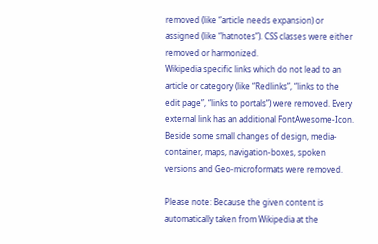removed (like “article needs expansion) or assigned (like “hatnotes”). CSS classes were either removed or harmonized.
Wikipedia specific links which do not lead to an article or category (like “Redlinks”, “links to the edit page”, “links to portals”) were removed. Every external link has an additional FontAwesome-Icon. Beside some small changes of design, media-container, maps, navigation-boxes, spoken versions and Geo-microformats were removed.

Please note: Because the given content is automatically taken from Wikipedia at the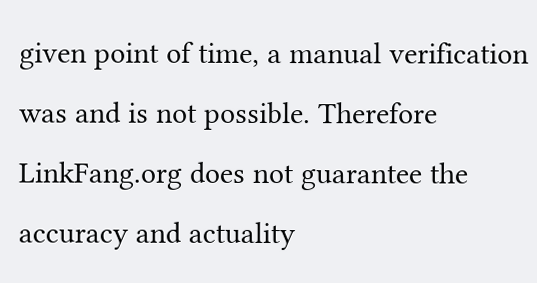given point of time, a manual verification was and is not possible. Therefore LinkFang.org does not guarantee the accuracy and actuality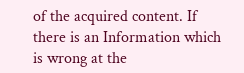of the acquired content. If there is an Information which is wrong at the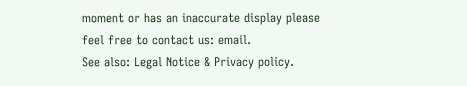moment or has an inaccurate display please feel free to contact us: email.
See also: Legal Notice & Privacy policy.